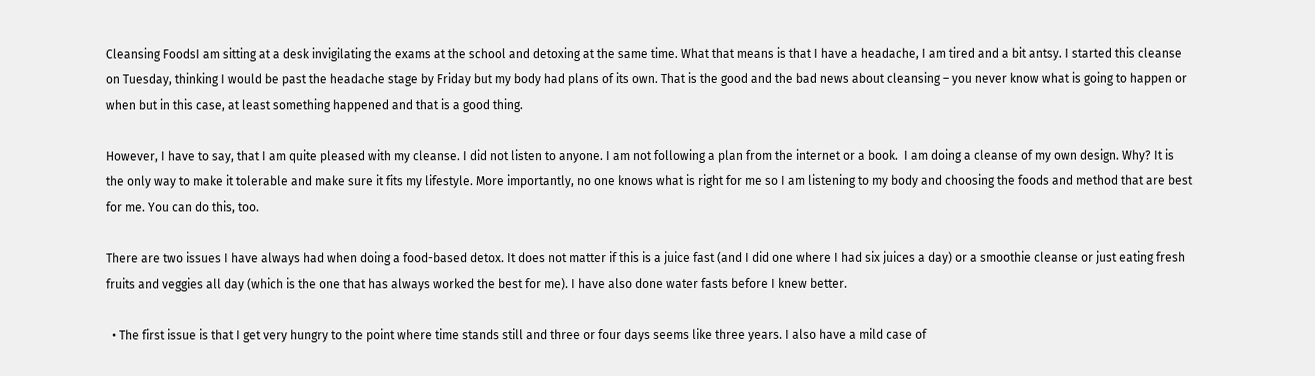Cleansing FoodsI am sitting at a desk invigilating the exams at the school and detoxing at the same time. What that means is that I have a headache, I am tired and a bit antsy. I started this cleanse on Tuesday, thinking I would be past the headache stage by Friday but my body had plans of its own. That is the good and the bad news about cleansing – you never know what is going to happen or when but in this case, at least something happened and that is a good thing.

However, I have to say, that I am quite pleased with my cleanse. I did not listen to anyone. I am not following a plan from the internet or a book.  I am doing a cleanse of my own design. Why? It is the only way to make it tolerable and make sure it fits my lifestyle. More importantly, no one knows what is right for me so I am listening to my body and choosing the foods and method that are best for me. You can do this, too.

There are two issues I have always had when doing a food-based detox. It does not matter if this is a juice fast (and I did one where I had six juices a day) or a smoothie cleanse or just eating fresh fruits and veggies all day (which is the one that has always worked the best for me). I have also done water fasts before I knew better.

  • The first issue is that I get very hungry to the point where time stands still and three or four days seems like three years. I also have a mild case of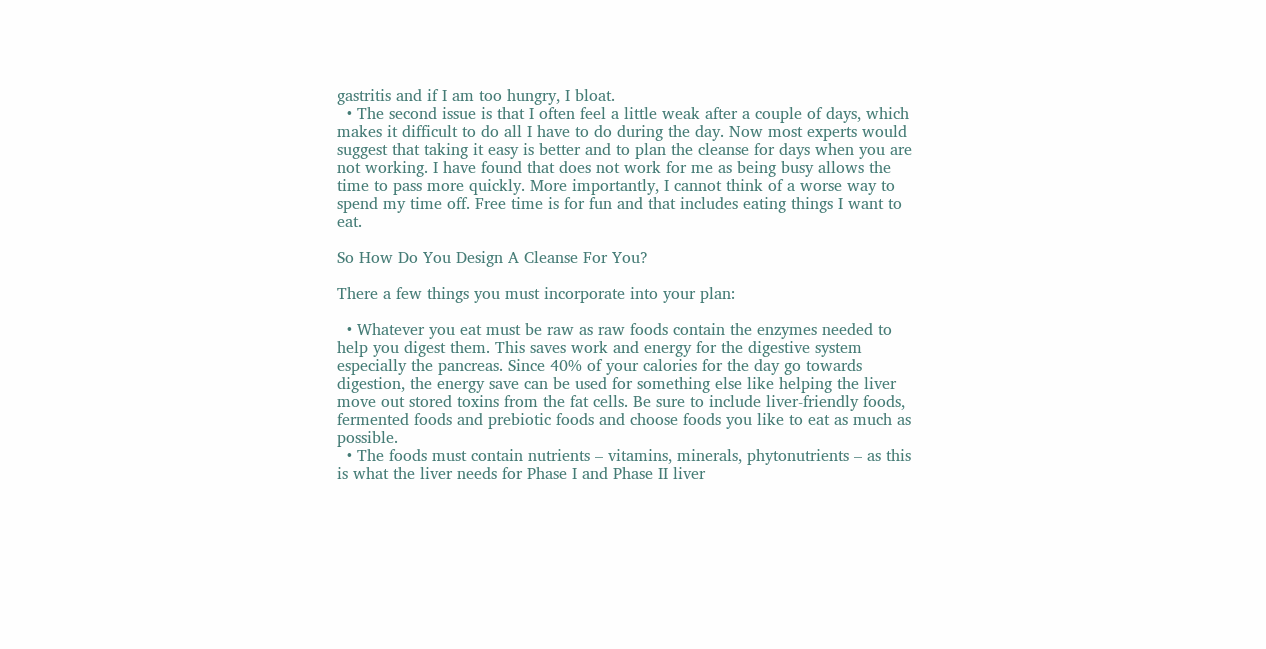gastritis and if I am too hungry, I bloat.
  • The second issue is that I often feel a little weak after a couple of days, which makes it difficult to do all I have to do during the day. Now most experts would suggest that taking it easy is better and to plan the cleanse for days when you are not working. I have found that does not work for me as being busy allows the time to pass more quickly. More importantly, I cannot think of a worse way to spend my time off. Free time is for fun and that includes eating things I want to eat.

So How Do You Design A Cleanse For You?

There a few things you must incorporate into your plan:

  • Whatever you eat must be raw as raw foods contain the enzymes needed to help you digest them. This saves work and energy for the digestive system especially the pancreas. Since 40% of your calories for the day go towards digestion, the energy save can be used for something else like helping the liver move out stored toxins from the fat cells. Be sure to include liver-friendly foods, fermented foods and prebiotic foods and choose foods you like to eat as much as possible.
  • The foods must contain nutrients – vitamins, minerals, phytonutrients – as this is what the liver needs for Phase I and Phase II liver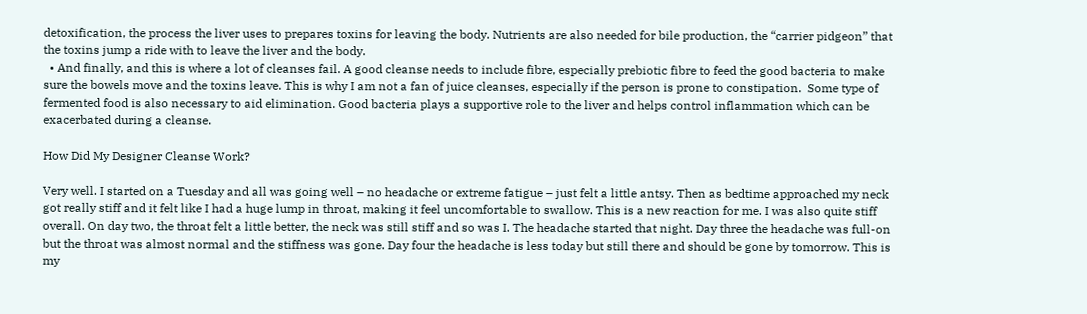detoxification, the process the liver uses to prepares toxins for leaving the body. Nutrients are also needed for bile production, the “carrier pidgeon” that the toxins jump a ride with to leave the liver and the body.
  • And finally, and this is where a lot of cleanses fail. A good cleanse needs to include fibre, especially prebiotic fibre to feed the good bacteria to make sure the bowels move and the toxins leave. This is why I am not a fan of juice cleanses, especially if the person is prone to constipation.  Some type of fermented food is also necessary to aid elimination. Good bacteria plays a supportive role to the liver and helps control inflammation which can be exacerbated during a cleanse.

How Did My Designer Cleanse Work?

Very well. I started on a Tuesday and all was going well – no headache or extreme fatigue – just felt a little antsy. Then as bedtime approached my neck got really stiff and it felt like I had a huge lump in throat, making it feel uncomfortable to swallow. This is a new reaction for me. I was also quite stiff overall. On day two, the throat felt a little better, the neck was still stiff and so was I. The headache started that night. Day three the headache was full-on but the throat was almost normal and the stiffness was gone. Day four the headache is less today but still there and should be gone by tomorrow. This is my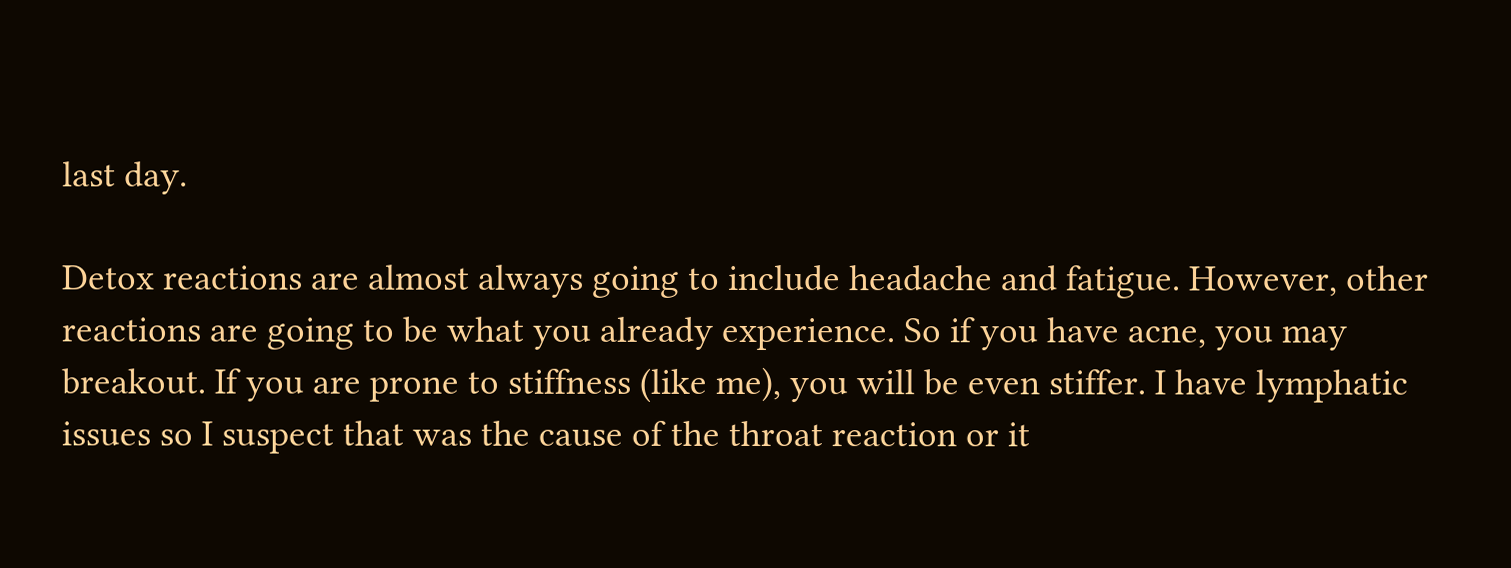last day.

Detox reactions are almost always going to include headache and fatigue. However, other reactions are going to be what you already experience. So if you have acne, you may breakout. If you are prone to stiffness (like me), you will be even stiffer. I have lymphatic issues so I suspect that was the cause of the throat reaction or it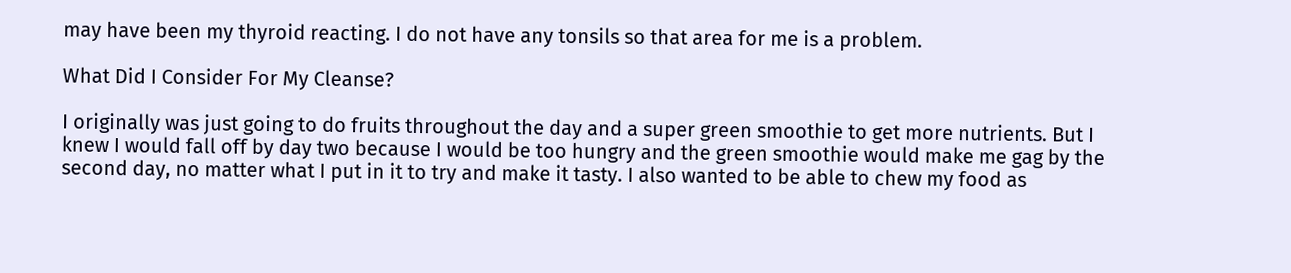may have been my thyroid reacting. I do not have any tonsils so that area for me is a problem.

What Did I Consider For My Cleanse?

I originally was just going to do fruits throughout the day and a super green smoothie to get more nutrients. But I knew I would fall off by day two because I would be too hungry and the green smoothie would make me gag by the second day, no matter what I put in it to try and make it tasty. I also wanted to be able to chew my food as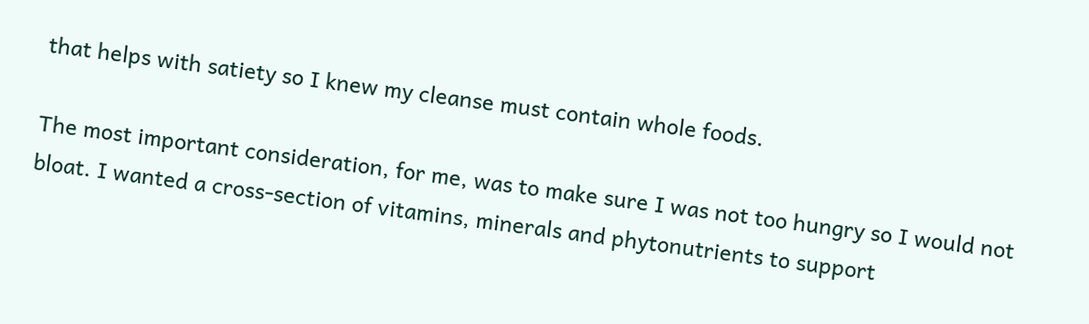that helps with satiety so I knew my cleanse must contain whole foods.

The most important consideration, for me, was to make sure I was not too hungry so I would not bloat. I wanted a cross-section of vitamins, minerals and phytonutrients to support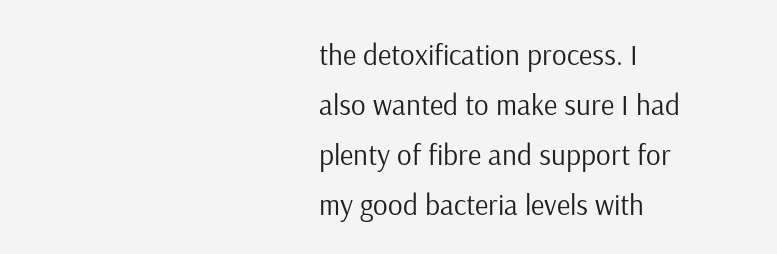the detoxification process. I also wanted to make sure I had plenty of fibre and support for my good bacteria levels with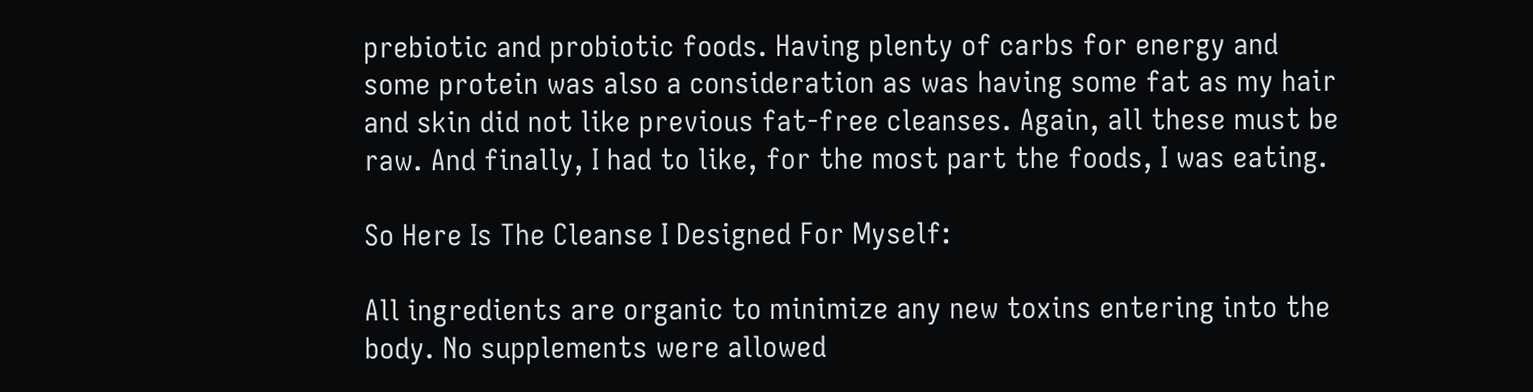prebiotic and probiotic foods. Having plenty of carbs for energy and some protein was also a consideration as was having some fat as my hair and skin did not like previous fat-free cleanses. Again, all these must be raw. And finally, I had to like, for the most part the foods, I was eating.

So Here Is The Cleanse I Designed For Myself:

All ingredients are organic to minimize any new toxins entering into the body. No supplements were allowed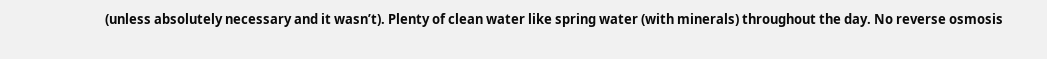(unless absolutely necessary and it wasn’t). Plenty of clean water like spring water (with minerals) throughout the day. No reverse osmosis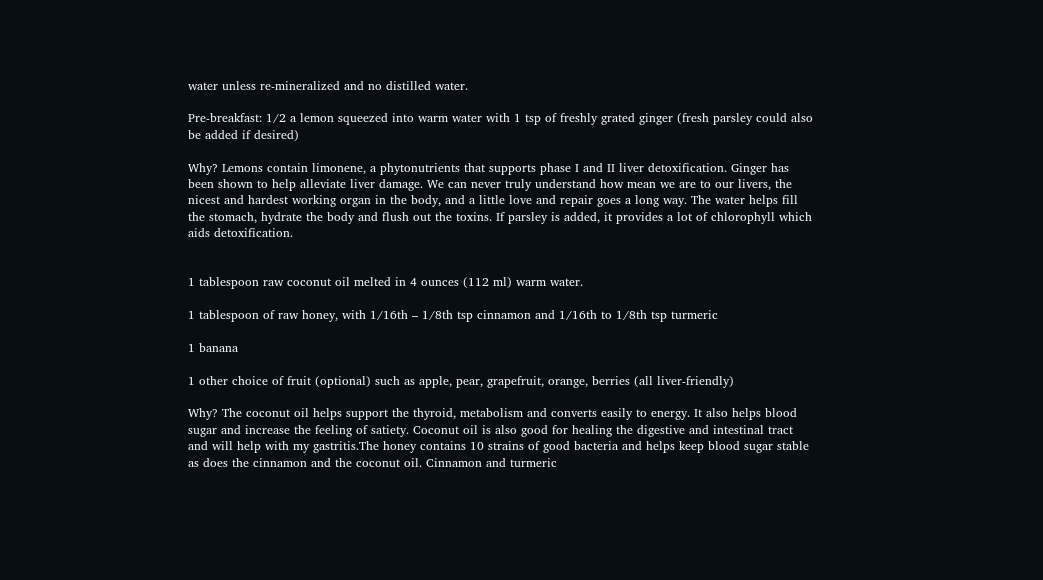water unless re-mineralized and no distilled water.

Pre-breakfast: 1/2 a lemon squeezed into warm water with 1 tsp of freshly grated ginger (fresh parsley could also be added if desired)

Why? Lemons contain limonene, a phytonutrients that supports phase I and II liver detoxification. Ginger has been shown to help alleviate liver damage. We can never truly understand how mean we are to our livers, the nicest and hardest working organ in the body, and a little love and repair goes a long way. The water helps fill the stomach, hydrate the body and flush out the toxins. If parsley is added, it provides a lot of chlorophyll which aids detoxification.


1 tablespoon raw coconut oil melted in 4 ounces (112 ml) warm water.

1 tablespoon of raw honey, with 1/16th – 1/8th tsp cinnamon and 1/16th to 1/8th tsp turmeric

1 banana

1 other choice of fruit (optional) such as apple, pear, grapefruit, orange, berries (all liver-friendly)

Why? The coconut oil helps support the thyroid, metabolism and converts easily to energy. It also helps blood sugar and increase the feeling of satiety. Coconut oil is also good for healing the digestive and intestinal tract and will help with my gastritis.The honey contains 10 strains of good bacteria and helps keep blood sugar stable as does the cinnamon and the coconut oil. Cinnamon and turmeric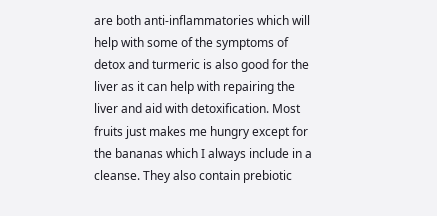are both anti-inflammatories which will help with some of the symptoms of detox and turmeric is also good for the liver as it can help with repairing the liver and aid with detoxification. Most fruits just makes me hungry except for the bananas which I always include in a cleanse. They also contain prebiotic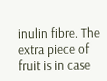inulin fibre. The extra piece of fruit is in case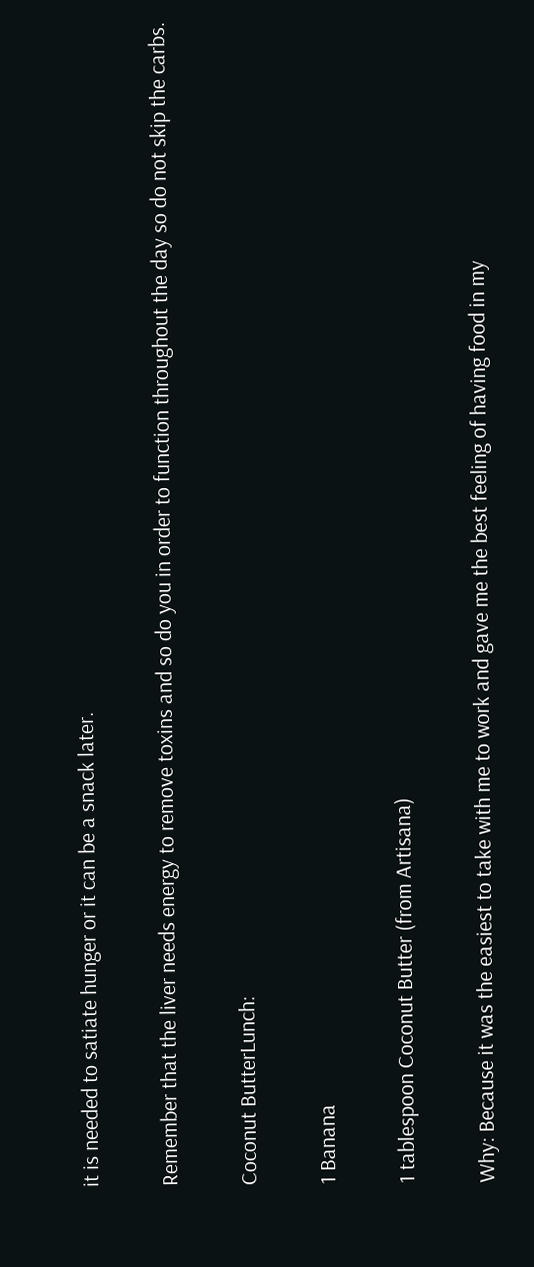it is needed to satiate hunger or it can be a snack later.

Remember that the liver needs energy to remove toxins and so do you in order to function throughout the day so do not skip the carbs.

Coconut ButterLunch:

1 Banana

1 tablespoon Coconut Butter (from Artisana)

Why: Because it was the easiest to take with me to work and gave me the best feeling of having food in my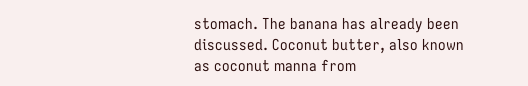stomach. The banana has already been discussed. Coconut butter, also known as coconut manna from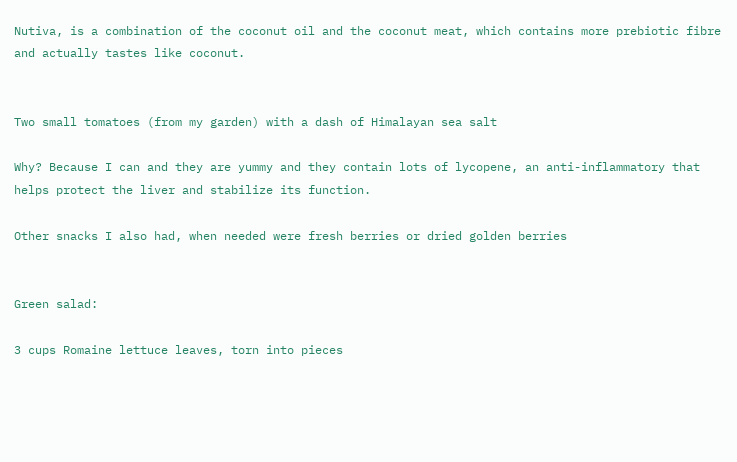Nutiva, is a combination of the coconut oil and the coconut meat, which contains more prebiotic fibre and actually tastes like coconut.


Two small tomatoes (from my garden) with a dash of Himalayan sea salt

Why? Because I can and they are yummy and they contain lots of lycopene, an anti-inflammatory that helps protect the liver and stabilize its function.

Other snacks I also had, when needed were fresh berries or dried golden berries


Green salad:

3 cups Romaine lettuce leaves, torn into pieces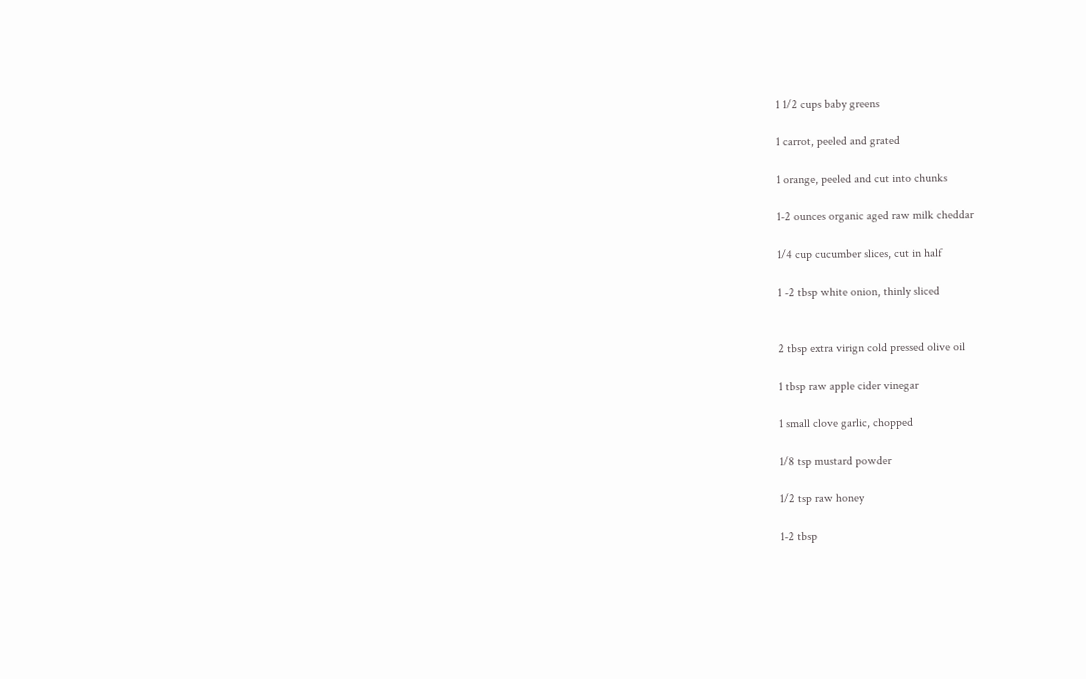1 1/2 cups baby greens

1 carrot, peeled and grated

1 orange, peeled and cut into chunks

1-2 ounces organic aged raw milk cheddar

1/4 cup cucumber slices, cut in half

1 -2 tbsp white onion, thinly sliced


2 tbsp extra virign cold pressed olive oil

1 tbsp raw apple cider vinegar

1 small clove garlic, chopped

1/8 tsp mustard powder

1/2 tsp raw honey

1-2 tbsp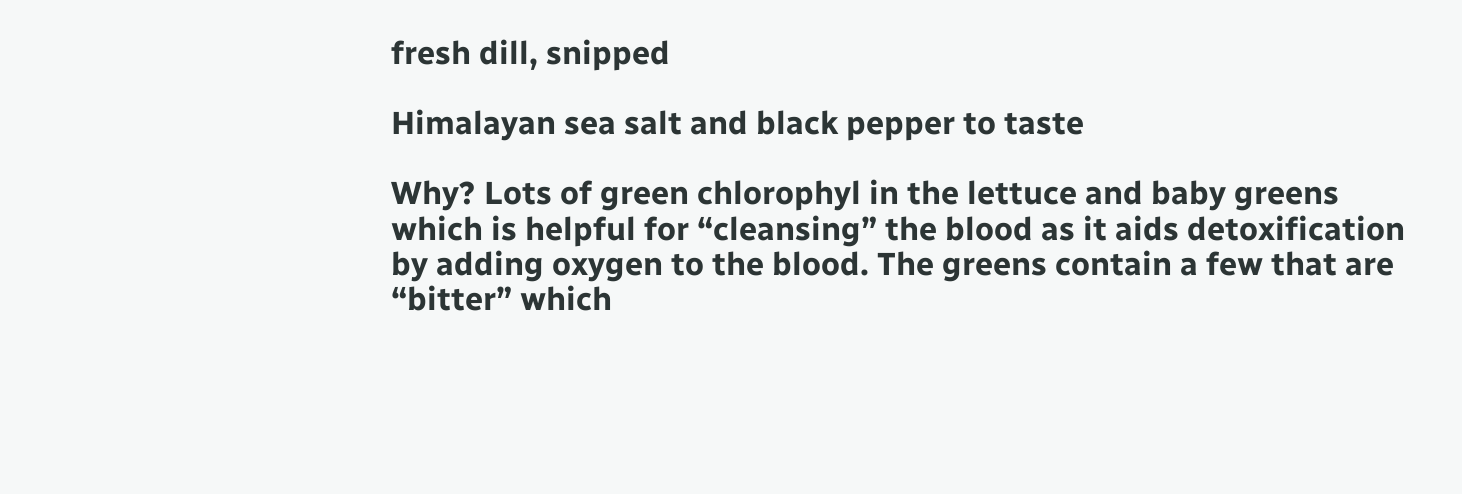fresh dill, snipped

Himalayan sea salt and black pepper to taste

Why? Lots of green chlorophyl in the lettuce and baby greens which is helpful for “cleansing” the blood as it aids detoxification by adding oxygen to the blood. The greens contain a few that are “bitter” which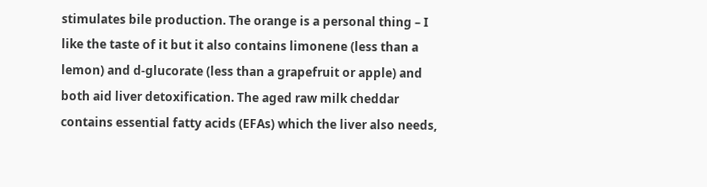stimulates bile production. The orange is a personal thing – I like the taste of it but it also contains limonene (less than a lemon) and d-glucorate (less than a grapefruit or apple) and both aid liver detoxification. The aged raw milk cheddar contains essential fatty acids (EFAs) which the liver also needs,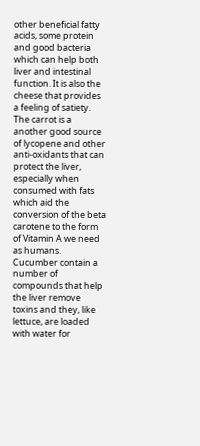other beneficial fatty acids, some protein and good bacteria which can help both liver and intestinal function. It is also the cheese that provides a feeling of satiety. The carrot is a another good source of lycopene and other anti-oxidants that can protect the liver, especially when consumed with fats which aid the conversion of the beta carotene to the form of Vitamin A we need as humans. Cucumber contain a number of compounds that help the liver remove toxins and they, like lettuce, are loaded with water for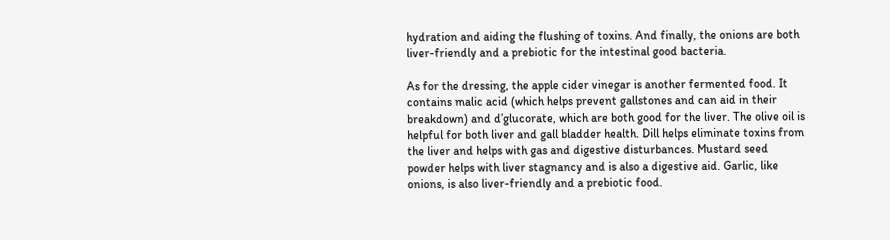hydration and aiding the flushing of toxins. And finally, the onions are both liver-friendly and a prebiotic for the intestinal good bacteria.

As for the dressing, the apple cider vinegar is another fermented food. It contains malic acid (which helps prevent gallstones and can aid in their breakdown) and d’glucorate, which are both good for the liver. The olive oil is helpful for both liver and gall bladder health. Dill helps eliminate toxins from the liver and helps with gas and digestive disturbances. Mustard seed powder helps with liver stagnancy and is also a digestive aid. Garlic, like onions, is also liver-friendly and a prebiotic food.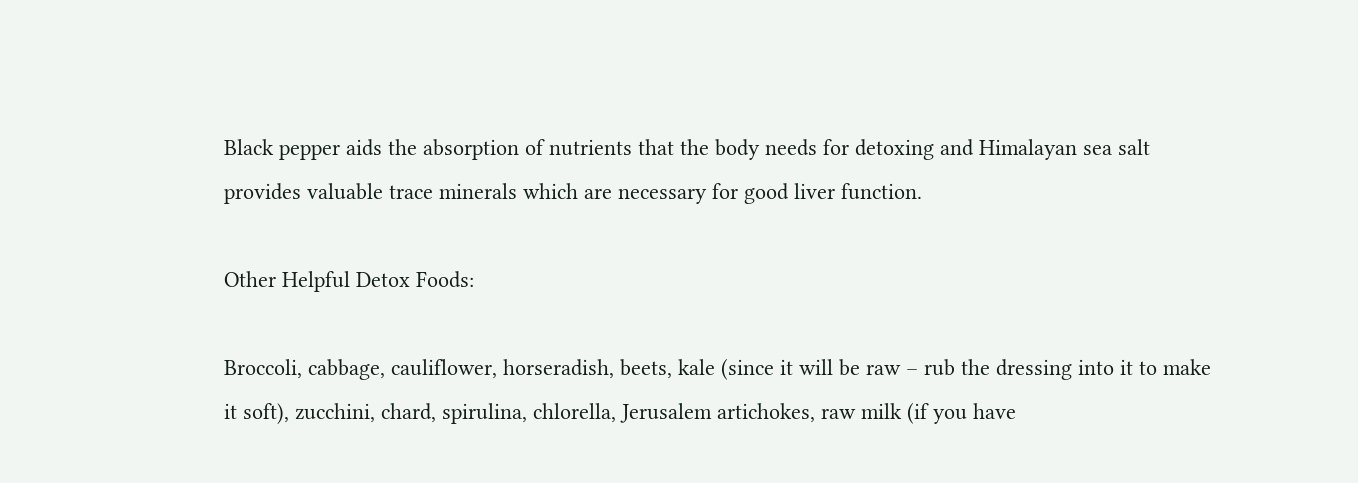Black pepper aids the absorption of nutrients that the body needs for detoxing and Himalayan sea salt provides valuable trace minerals which are necessary for good liver function.

Other Helpful Detox Foods:

Broccoli, cabbage, cauliflower, horseradish, beets, kale (since it will be raw – rub the dressing into it to make it soft), zucchini, chard, spirulina, chlorella, Jerusalem artichokes, raw milk (if you have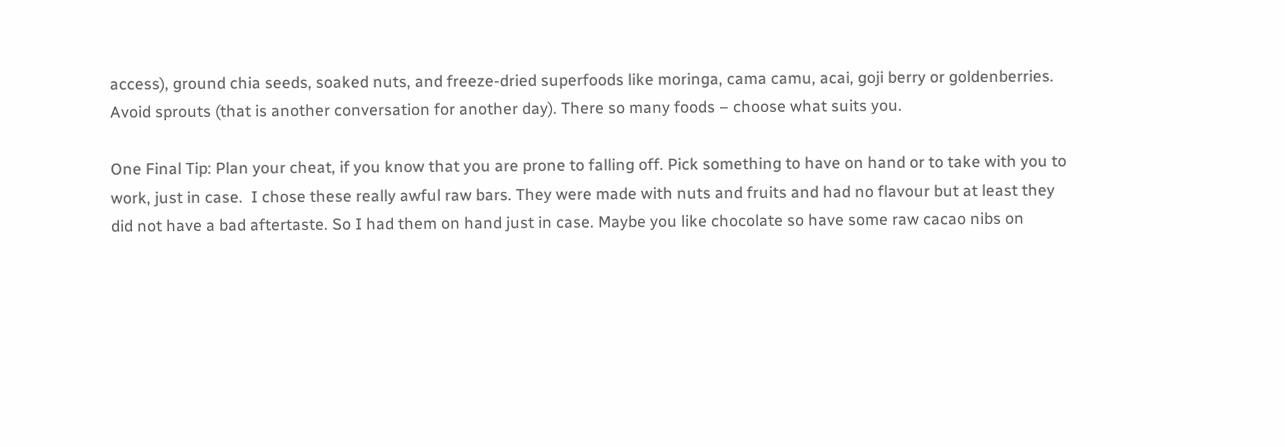access), ground chia seeds, soaked nuts, and freeze-dried superfoods like moringa, cama camu, acai, goji berry or goldenberries. Avoid sprouts (that is another conversation for another day). There so many foods – choose what suits you.

One Final Tip: Plan your cheat, if you know that you are prone to falling off. Pick something to have on hand or to take with you to work, just in case.  I chose these really awful raw bars. They were made with nuts and fruits and had no flavour but at least they did not have a bad aftertaste. So I had them on hand just in case. Maybe you like chocolate so have some raw cacao nibs on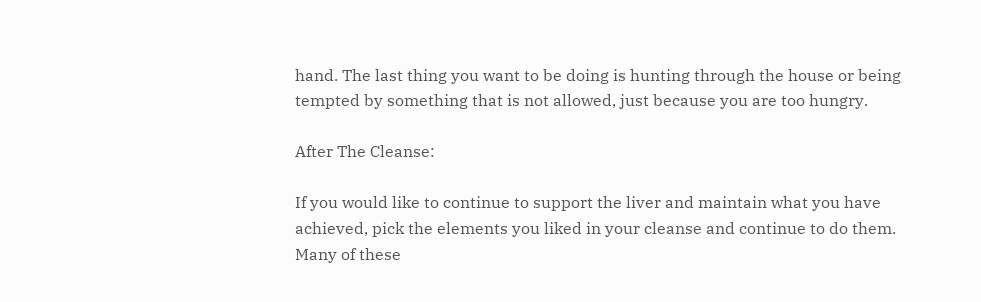hand. The last thing you want to be doing is hunting through the house or being tempted by something that is not allowed, just because you are too hungry.

After The Cleanse:

If you would like to continue to support the liver and maintain what you have achieved, pick the elements you liked in your cleanse and continue to do them. Many of these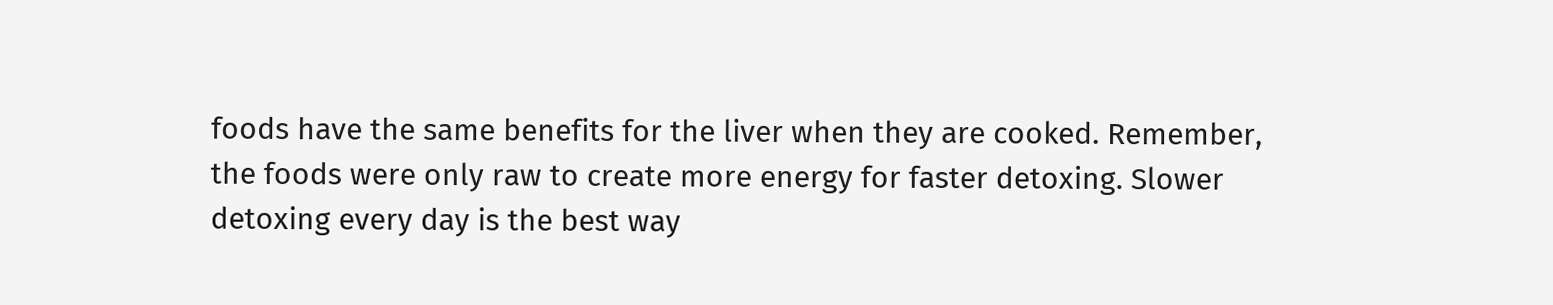foods have the same benefits for the liver when they are cooked. Remember, the foods were only raw to create more energy for faster detoxing. Slower detoxing every day is the best way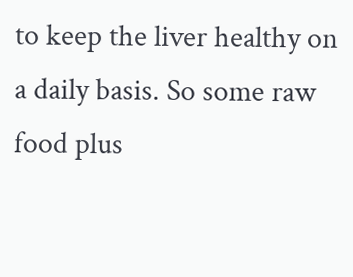to keep the liver healthy on a daily basis. So some raw food plus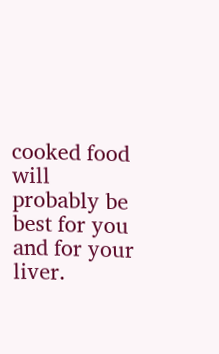cooked food will probably be best for you and for your liver.